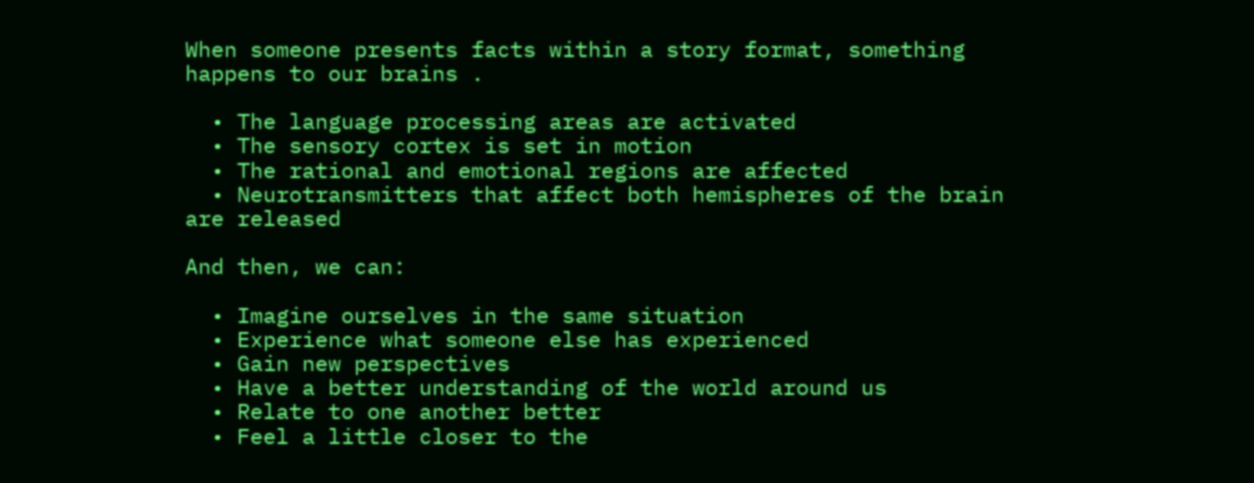When someone presents facts within a story format, something happens to our brains .

  • The language processing areas are activated
  • The sensory cortex is set in motion
  • The rational and emotional regions are affected
  • Neurotransmitters that affect both hemispheres of the brain are released

And then, we can:

  • Imagine ourselves in the same situation
  • Experience what someone else has experienced
  • Gain new perspectives
  • Have a better understanding of the world around us
  • Relate to one another better
  • Feel a little closer to the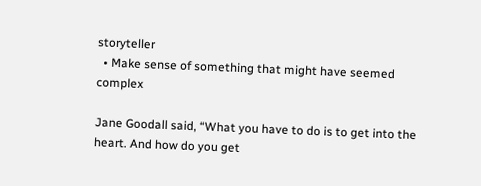storyteller
  • Make sense of something that might have seemed complex

Jane Goodall said, “What you have to do is to get into the heart. And how do you get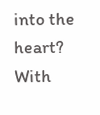into the heart? With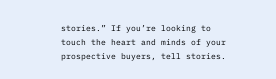stories.” If you’re looking to touch the heart and minds of your prospective buyers, tell stories.